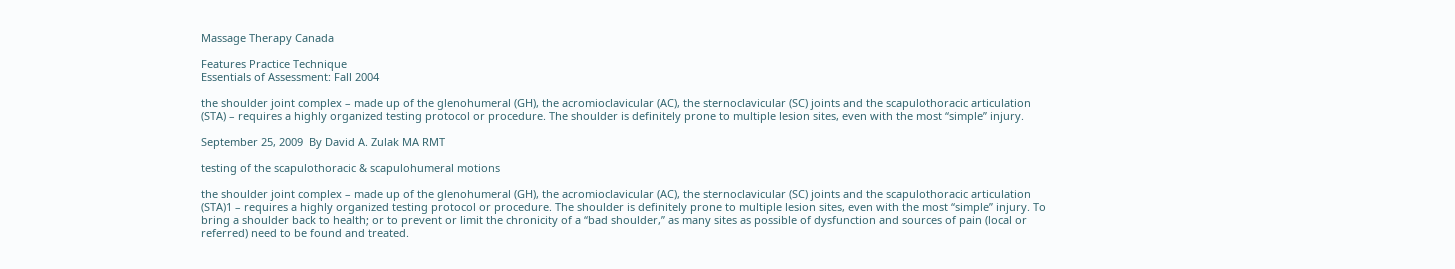Massage Therapy Canada

Features Practice Technique
Essentials of Assessment: Fall 2004

the shoulder joint complex – made up of the glenohumeral (GH), the acromioclavicular (AC), the sternoclavicular (SC) joints and the scapulothoracic articulation (STA) – requires a highly organized testing protocol or procedure. The shoulder is definitely prone to multiple lesion sites, even with the most “simple” injury.

September 25, 2009  By David A. Zulak MA RMT

testing of the scapulothoracic & scapulohumeral motions

the shoulder joint complex – made up of the glenohumeral (GH), the acromioclavicular (AC), the sternoclavicular (SC) joints and the scapulothoracic articulation (STA)1 – requires a highly organized testing protocol or procedure. The shoulder is definitely prone to multiple lesion sites, even with the most “simple” injury. To bring a shoulder back to health; or to prevent or limit the chronicity of a “bad shoulder,” as many sites as possible of dysfunction and sources of pain (local or referred) need to be found and treated.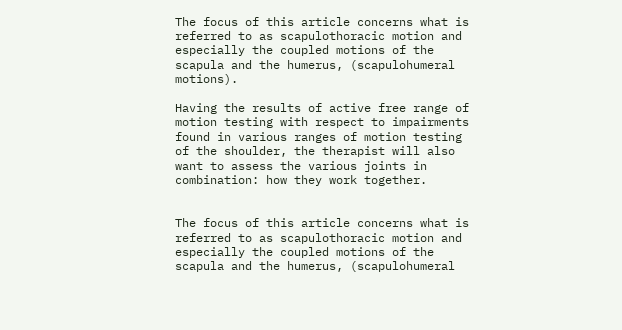The focus of this article concerns what is referred to as scapulothoracic motion and especially the coupled motions of the scapula and the humerus, (scapulohumeral motions).

Having the results of active free range of motion testing with respect to impairments found in various ranges of motion testing of the shoulder, the therapist will also want to assess the various joints in combination: how they work together.


The focus of this article concerns what is referred to as scapulothoracic motion and especially the coupled motions of the scapula and the humerus, (scapulohumeral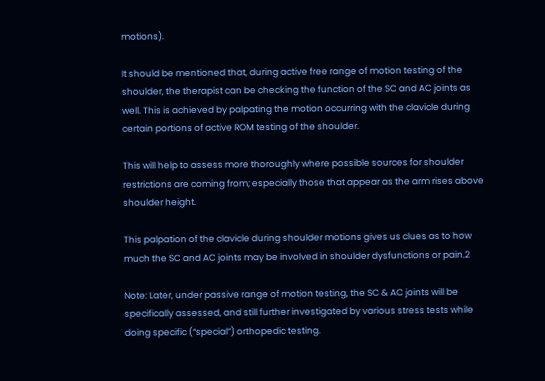motions).

It should be mentioned that, during active free range of motion testing of the shoulder, the therapist can be checking the function of the SC and AC joints as well. This is achieved by palpating the motion occurring with the clavicle during certain portions of active ROM testing of the shoulder.

This will help to assess more thoroughly where possible sources for shoulder restrictions are coming from; especially those that appear as the arm rises above shoulder height.

This palpation of the clavicle during shoulder motions gives us clues as to how much the SC and AC joints may be involved in shoulder dysfunctions or pain.2

Note: Later, under passive range of motion testing, the SC & AC joints will be specifically assessed, and still further investigated by various stress tests while doing specific (“special”) orthopedic testing.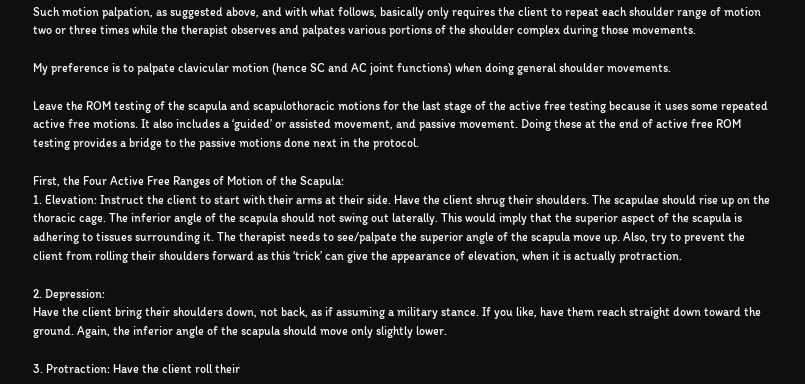Such motion palpation, as suggested above, and with what follows, basically only requires the client to repeat each shoulder range of motion two or three times while the therapist observes and palpates various portions of the shoulder complex during those movements.

My preference is to palpate clavicular motion (hence SC and AC joint functions) when doing general shoulder movements.

Leave the ROM testing of the scapula and scapulothoracic motions for the last stage of the active free testing because it uses some repeated active free motions. It also includes a ‘guided’ or assisted movement, and passive movement. Doing these at the end of active free ROM testing provides a bridge to the passive motions done next in the protocol.

First, the Four Active Free Ranges of Motion of the Scapula:
1. Elevation: Instruct the client to start with their arms at their side. Have the client shrug their shoulders. The scapulae should rise up on the thoracic cage. The inferior angle of the scapula should not swing out laterally. This would imply that the superior aspect of the scapula is adhering to tissues surrounding it. The therapist needs to see/palpate the superior angle of the scapula move up. Also, try to prevent the client from rolling their shoulders forward as this ‘trick’ can give the appearance of elevation, when it is actually protraction.

2. Depression:
Have the client bring their shoulders down, not back, as if assuming a military stance. If you like, have them reach straight down toward the ground. Again, the inferior angle of the scapula should move only slightly lower.

3. Protraction: Have the client roll their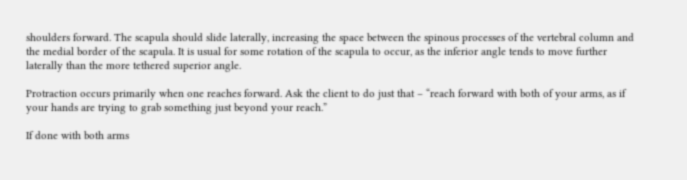shoulders forward. The scapula should slide laterally, increasing the space between the spinous processes of the vertebral column and the medial border of the scapula. It is usual for some rotation of the scapula to occur, as the inferior angle tends to move further laterally than the more tethered superior angle.

Protraction occurs primarily when one reaches forward. Ask the client to do just that – “reach forward with both of your arms, as if your hands are trying to grab something just beyond your reach.”

If done with both arms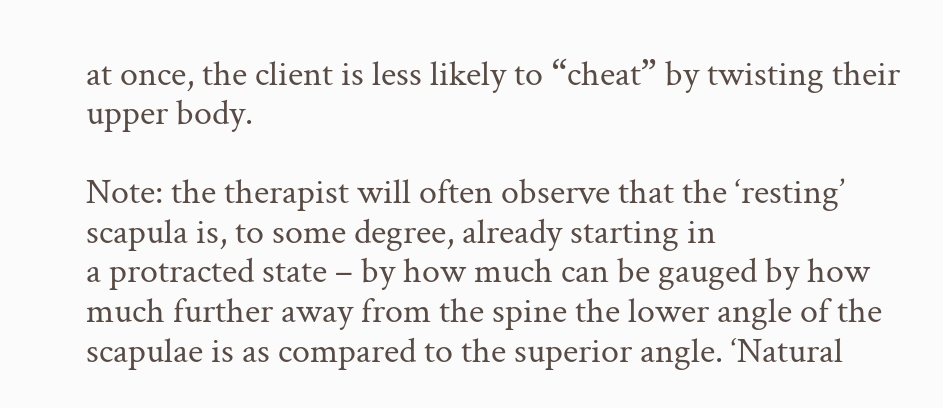at once, the client is less likely to “cheat” by twisting their upper body.

Note: the therapist will often observe that the ‘resting’ scapula is, to some degree, already starting in
a protracted state – by how much can be gauged by how much further away from the spine the lower angle of the scapulae is as compared to the superior angle. ‘Natural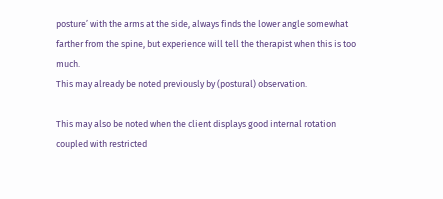posture’ with the arms at the side, always finds the lower angle somewhat farther from the spine, but experience will tell the therapist when this is too much.
This may already be noted previously by (postural) observation.

This may also be noted when the client displays good internal rotation coupled with restricted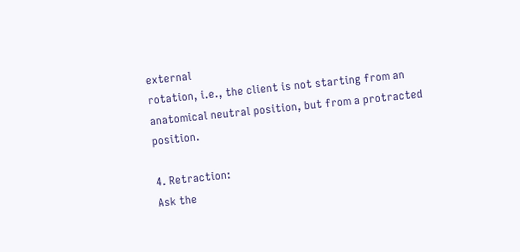external
rotation, i.e., the client is not starting from an anatomical neutral position, but from a protracted position.

4. Retraction:
Ask the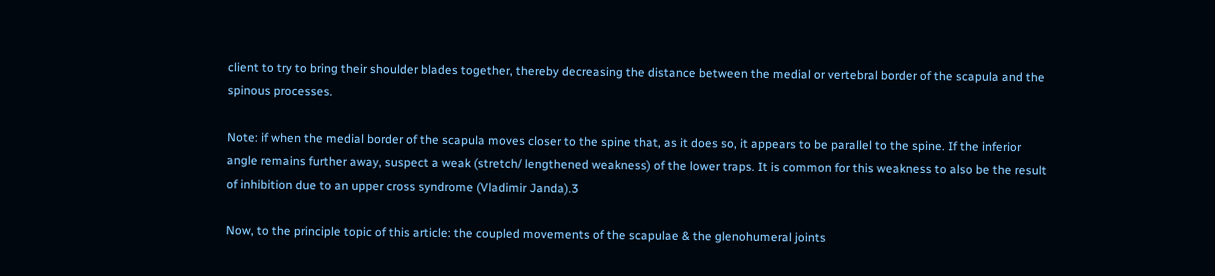client to try to bring their shoulder blades together, thereby decreasing the distance between the medial or vertebral border of the scapula and the spinous processes.

Note: if when the medial border of the scapula moves closer to the spine that, as it does so, it appears to be parallel to the spine. If the inferior angle remains further away, suspect a weak (stretch/ lengthened weakness) of the lower traps. It is common for this weakness to also be the result of inhibition due to an upper cross syndrome (Vladimir Janda).3

Now, to the principle topic of this article: the coupled movements of the scapulae & the glenohumeral joints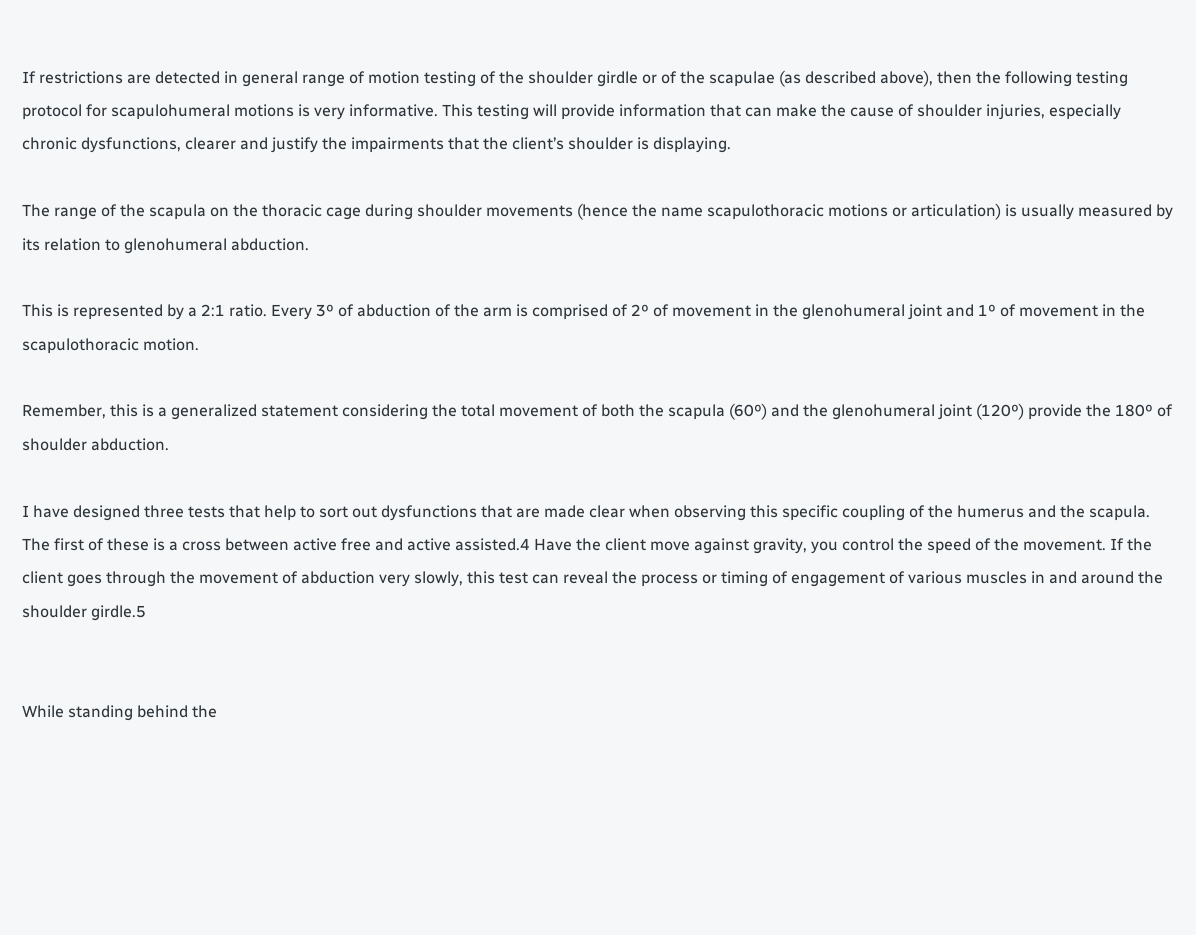If restrictions are detected in general range of motion testing of the shoulder girdle or of the scapulae (as described above), then the following testing protocol for scapulohumeral motions is very informative. This testing will provide information that can make the cause of shoulder injuries, especially chronic dysfunctions, clearer and justify the impairments that the client’s shoulder is displaying.

The range of the scapula on the thoracic cage during shoulder movements (hence the name scapulothoracic motions or articulation) is usually measured by its relation to glenohumeral abduction.

This is represented by a 2:1 ratio. Every 3º of abduction of the arm is comprised of 2º of movement in the glenohumeral joint and 1º of movement in the scapulothoracic motion.

Remember, this is a generalized statement considering the total movement of both the scapula (60º) and the glenohumeral joint (120º) provide the 180º of shoulder abduction.

I have designed three tests that help to sort out dysfunctions that are made clear when observing this specific coupling of the humerus and the scapula. The first of these is a cross between active free and active assisted.4 Have the client move against gravity, you control the speed of the movement. If the client goes through the movement of abduction very slowly, this test can reveal the process or timing of engagement of various muscles in and around the shoulder girdle.5


While standing behind the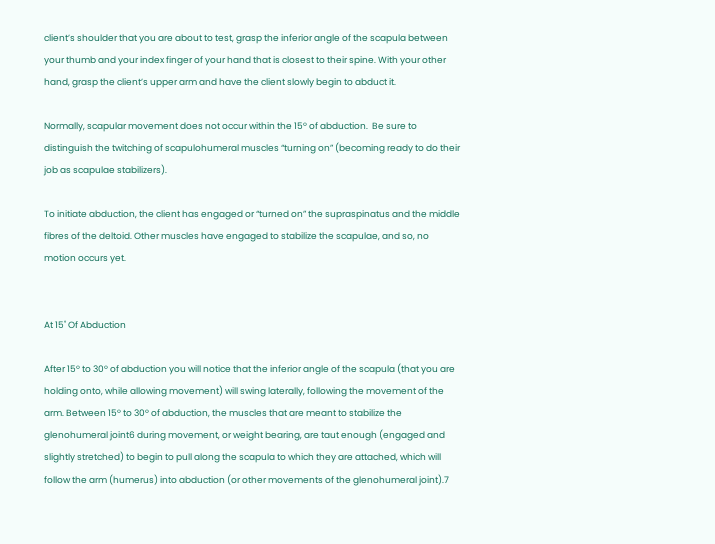client’s shoulder that you are about to test, grasp the inferior angle of the scapula between your thumb and your index finger of your hand that is closest to their spine. With your other hand, grasp the client’s upper arm and have the client slowly begin to abduct it.

Normally, scapular movement does not occur within the 15º of abduction.  Be sure to distinguish the twitching of scapulohumeral muscles “turning on” (becoming ready to do their job as scapulae stabilizers).

To initiate abduction, the client has engaged or “turned on” the supraspinatus and the middle fibres of the deltoid. Other muscles have engaged to stabilize the scapulae, and so, no motion occurs yet.


At 15˚ Of Abduction

After 15º to 30º of abduction you will notice that the inferior angle of the scapula (that you are holding onto, while allowing movement) will swing laterally, following the movement of the arm. Between 15º to 30º of abduction, the muscles that are meant to stabilize the glenohumeral joint6 during movement, or weight bearing, are taut enough (engaged and slightly stretched) to begin to pull along the scapula to which they are attached, which will follow the arm (humerus) into abduction (or other movements of the glenohumeral joint).7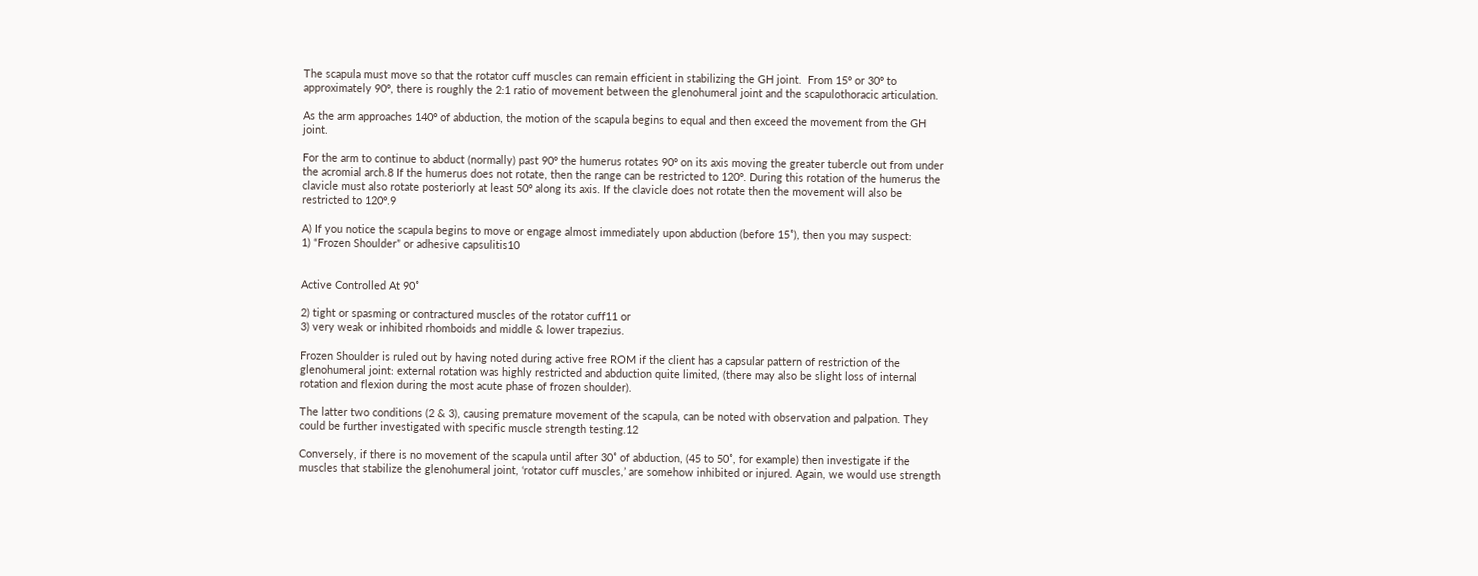The scapula must move so that the rotator cuff muscles can remain efficient in stabilizing the GH joint.  From 15º or 30º to approximately 90º, there is roughly the 2:1 ratio of movement between the glenohumeral joint and the scapulothoracic articulation.

As the arm approaches 140º of abduction, the motion of the scapula begins to equal and then exceed the movement from the GH joint.

For the arm to continue to abduct (normally) past 90º the humerus rotates 90º on its axis moving the greater tubercle out from under the acromial arch.8 If the humerus does not rotate, then the range can be restricted to 120º. During this rotation of the humerus the clavicle must also rotate posteriorly at least 50º along its axis. If the clavicle does not rotate then the movement will also be restricted to 120º.9

A) If you notice the scapula begins to move or engage almost immediately upon abduction (before 15˚), then you may suspect:
1) “Frozen Shoulder” or adhesive capsulitis10


Active Controlled At 90˚

2) tight or spasming or contractured muscles of the rotator cuff11 or
3) very weak or inhibited rhomboids and middle & lower trapezius.

Frozen Shoulder is ruled out by having noted during active free ROM if the client has a capsular pattern of restriction of the glenohumeral joint: external rotation was highly restricted and abduction quite limited, (there may also be slight loss of internal rotation and flexion during the most acute phase of frozen shoulder).

The latter two conditions (2 & 3), causing premature movement of the scapula, can be noted with observation and palpation. They could be further investigated with specific muscle strength testing.12

Conversely, if there is no movement of the scapula until after 30˚ of abduction, (45 to 50˚, for example) then investigate if the muscles that stabilize the glenohumeral joint, ‘rotator cuff muscles,’ are somehow inhibited or injured. Again, we would use strength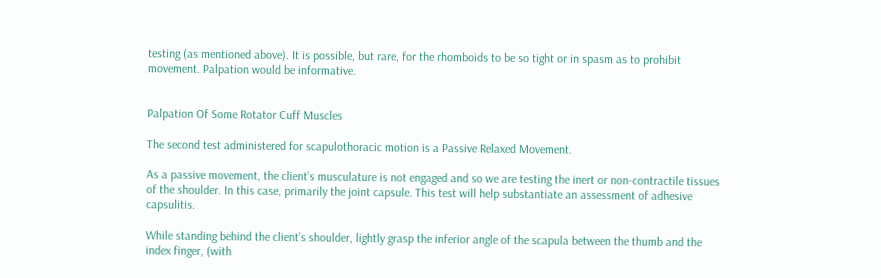testing (as mentioned above). It is possible, but rare, for the rhomboids to be so tight or in spasm as to prohibit movement. Palpation would be informative.


Palpation Of Some Rotator Cuff Muscles

The second test administered for scapulothoracic motion is a Passive Relaxed Movement.

As a passive movement, the client’s musculature is not engaged and so we are testing the inert or non-contractile tissues of the shoulder. In this case, primarily the joint capsule. This test will help substantiate an assessment of adhesive capsulitis.

While standing behind the client’s shoulder, lightly grasp the inferior angle of the scapula between the thumb and the index finger, (with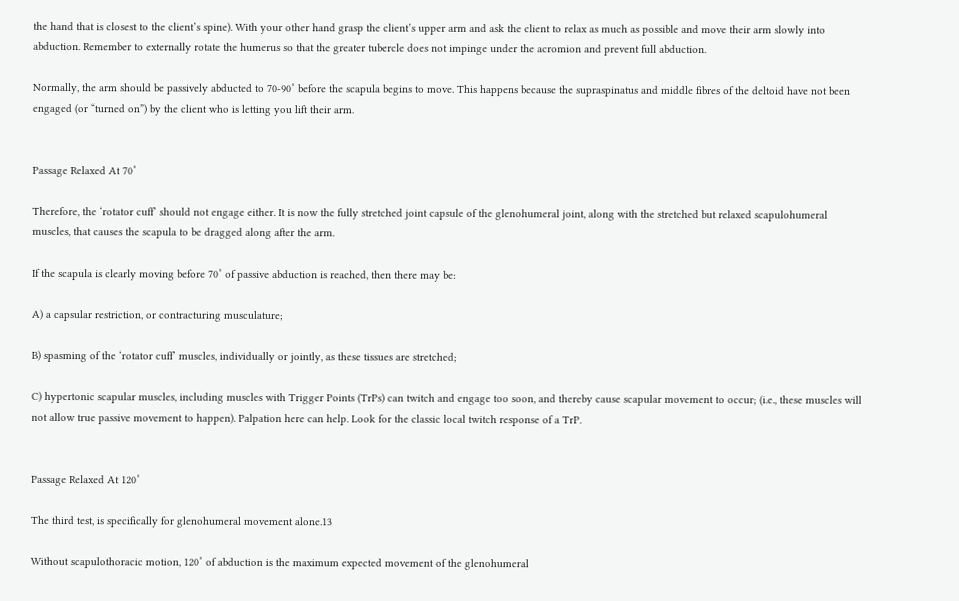the hand that is closest to the client’s spine). With your other hand grasp the client’s upper arm and ask the client to relax as much as possible and move their arm slowly into abduction. Remember to externally rotate the humerus so that the greater tubercle does not impinge under the acromion and prevent full abduction.

Normally, the arm should be passively abducted to 70-90˚ before the scapula begins to move. This happens because the supraspinatus and middle fibres of the deltoid have not been engaged (or “turned on”) by the client who is letting you lift their arm.


Passage Relaxed At 70˚

Therefore, the ‘rotator cuff’ should not engage either. It is now the fully stretched joint capsule of the glenohumeral joint, along with the stretched but relaxed scapulohumeral muscles, that causes the scapula to be dragged along after the arm.

If the scapula is clearly moving before 70˚ of passive abduction is reached, then there may be:

A) a capsular restriction, or contracturing musculature;

B) spasming of the ‘rotator cuff’ muscles, individually or jointly, as these tissues are stretched;

C) hypertonic scapular muscles, including muscles with Trigger Points (TrPs) can twitch and engage too soon, and thereby cause scapular movement to occur; (i.e., these muscles will not allow true passive movement to happen). Palpation here can help. Look for the classic local twitch response of a TrP.


Passage Relaxed At 120˚

The third test, is specifically for glenohumeral movement alone.13

Without scapulothoracic motion, 120˚ of abduction is the maximum expected movement of the glenohumeral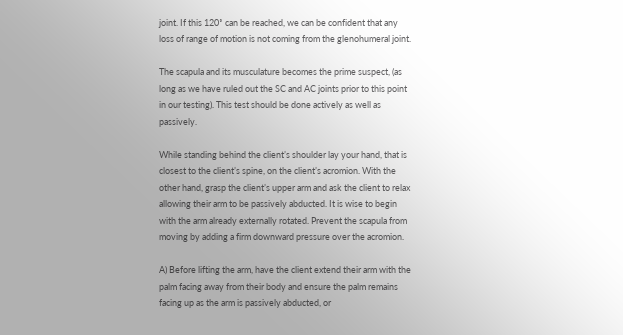joint. If this 120˚ can be reached, we can be confident that any loss of range of motion is not coming from the glenohumeral joint.

The scapula and its musculature becomes the prime suspect, (as long as we have ruled out the SC and AC joints prior to this point in our testing). This test should be done actively as well as passively.

While standing behind the client’s shoulder lay your hand, that is closest to the client’s spine, on the client’s acromion. With the other hand, grasp the client’s upper arm and ask the client to relax allowing their arm to be passively abducted. It is wise to begin with the arm already externally rotated. Prevent the scapula from moving by adding a firm downward pressure over the acromion.

A) Before lifting the arm, have the client extend their arm with the palm facing away from their body and ensure the palm remains facing up as the arm is passively abducted, or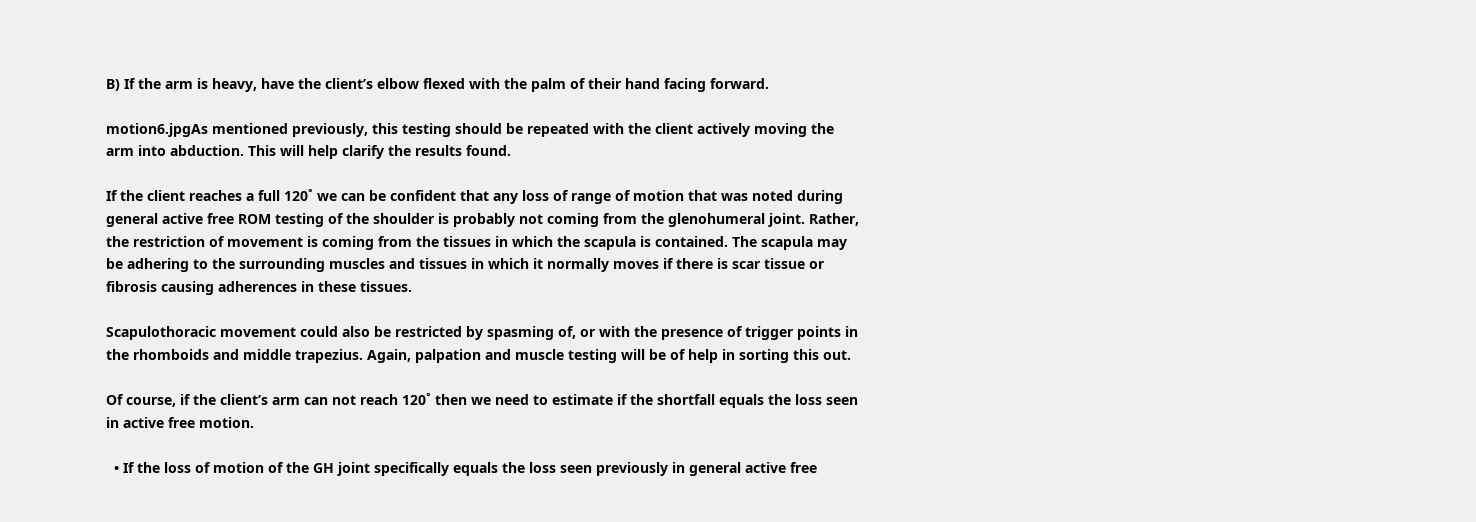B) If the arm is heavy, have the client’s elbow flexed with the palm of their hand facing forward.

motion6.jpgAs mentioned previously, this testing should be repeated with the client actively moving the arm into abduction. This will help clarify the results found.

If the client reaches a full 120˚ we can be confident that any loss of range of motion that was noted during general active free ROM testing of the shoulder is probably not coming from the glenohumeral joint. Rather, the restriction of movement is coming from the tissues in which the scapula is contained. The scapula may be adhering to the surrounding muscles and tissues in which it normally moves if there is scar tissue or fibrosis causing adherences in these tissues.

Scapulothoracic movement could also be restricted by spasming of, or with the presence of trigger points in the rhomboids and middle trapezius. Again, palpation and muscle testing will be of help in sorting this out.

Of course, if the client’s arm can not reach 120˚ then we need to estimate if the shortfall equals the loss seen in active free motion.

  • If the loss of motion of the GH joint specifically equals the loss seen previously in general active free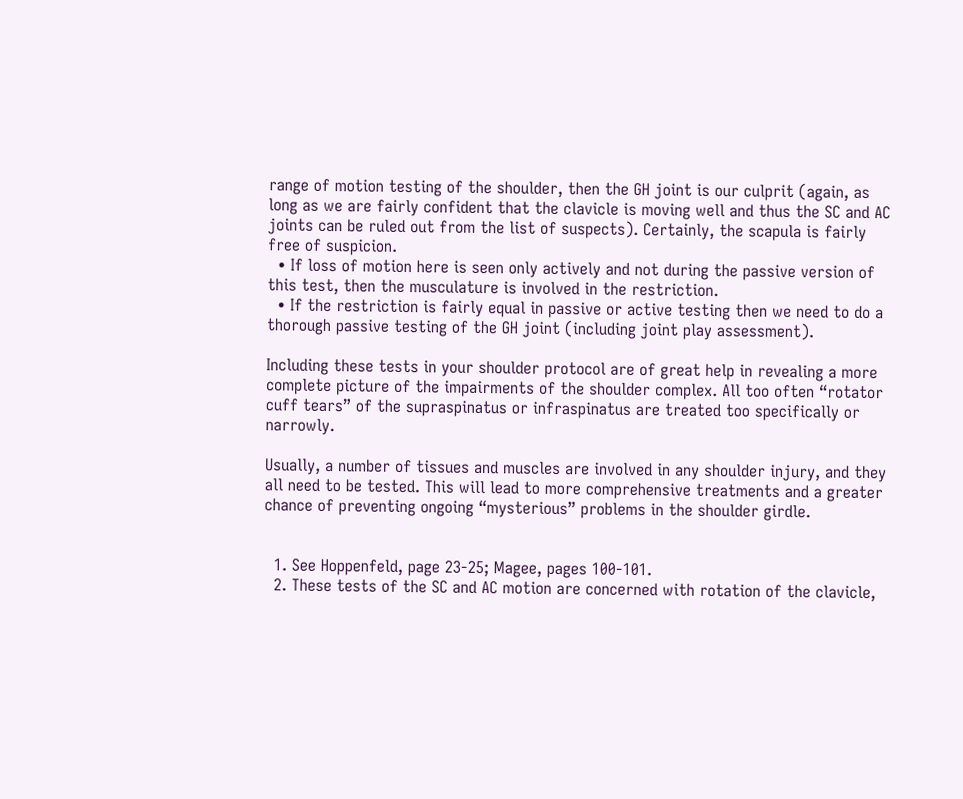range of motion testing of the shoulder, then the GH joint is our culprit (again, as long as we are fairly confident that the clavicle is moving well and thus the SC and AC joints can be ruled out from the list of suspects). Certainly, the scapula is fairly free of suspicion.
  • If loss of motion here is seen only actively and not during the passive version of this test, then the musculature is involved in the restriction.
  • If the restriction is fairly equal in passive or active testing then we need to do a thorough passive testing of the GH joint (including joint play assessment).

Including these tests in your shoulder protocol are of great help in revealing a more complete picture of the impairments of the shoulder complex. All too often “rotator cuff tears” of the supraspinatus or infraspinatus are treated too specifically or narrowly.

Usually, a number of tissues and muscles are involved in any shoulder injury, and they all need to be tested. This will lead to more comprehensive treatments and a greater chance of preventing ongoing “mysterious” problems in the shoulder girdle.


  1. See Hoppenfeld, page 23-25; Magee, pages 100-101.
  2. These tests of the SC and AC motion are concerned with rotation of the clavicle,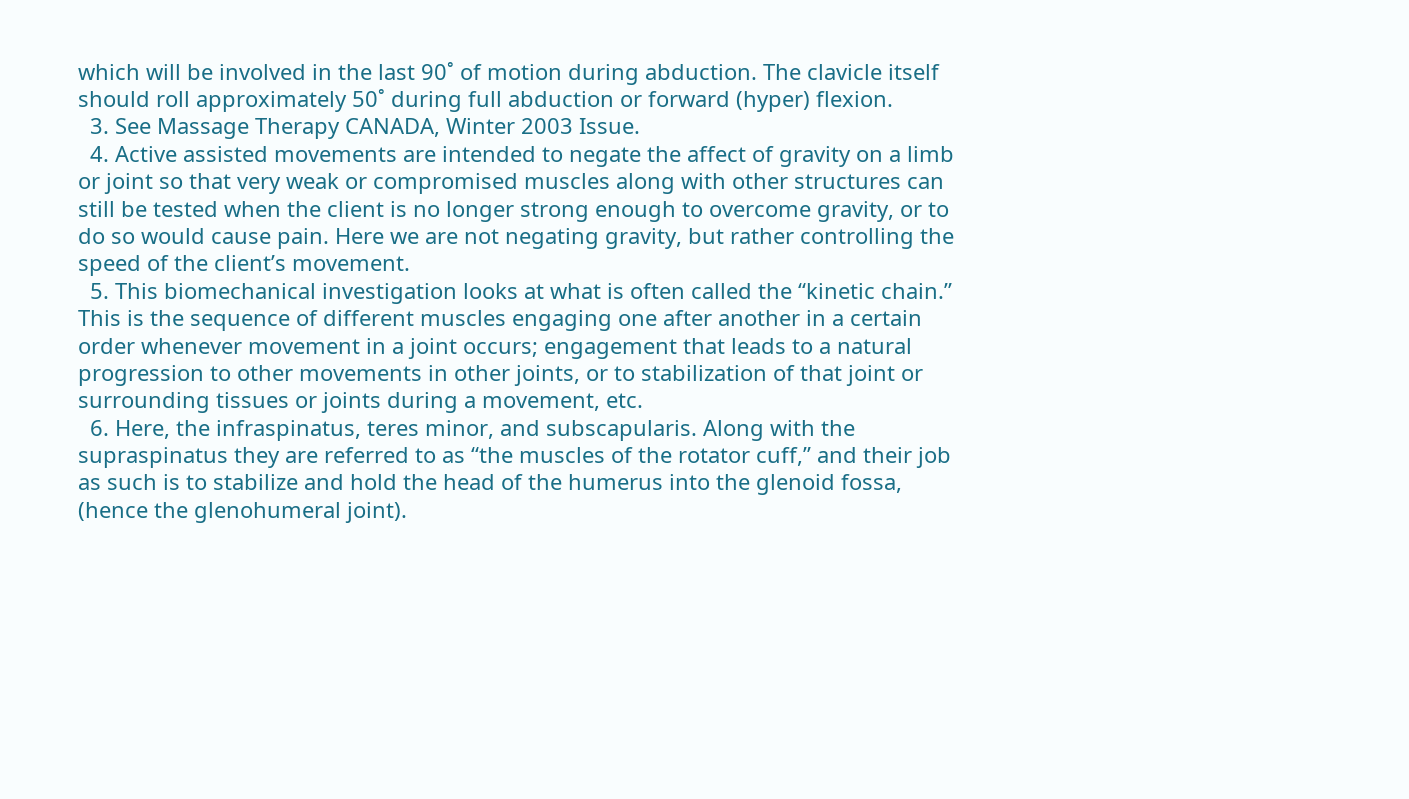which will be involved in the last 90˚ of motion during abduction. The clavicle itself should roll approximately 50˚ during full abduction or forward (hyper) flexion.
  3. See Massage Therapy CANADA, Winter 2003 Issue.
  4. Active assisted movements are intended to negate the affect of gravity on a limb or joint so that very weak or compromised muscles along with other structures can still be tested when the client is no longer strong enough to overcome gravity, or to do so would cause pain. Here we are not negating gravity, but rather controlling the speed of the client’s movement.
  5. This biomechanical investigation looks at what is often called the “kinetic chain.” This is the sequence of different muscles engaging one after another in a certain order whenever movement in a joint occurs; engagement that leads to a natural progression to other movements in other joints, or to stabilization of that joint or surrounding tissues or joints during a movement, etc.
  6. Here, the infraspinatus, teres minor, and subscapularis. Along with the supraspinatus they are referred to as “the muscles of the rotator cuff,” and their job as such is to stabilize and hold the head of the humerus into the glenoid fossa, (hence the glenohumeral joint).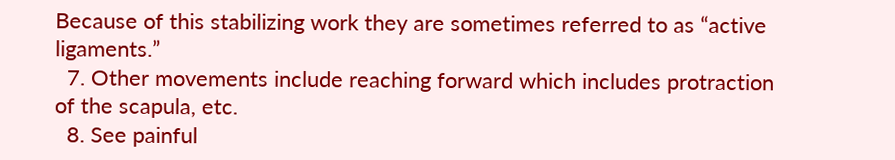Because of this stabilizing work they are sometimes referred to as “active ligaments.”
  7. Other movements include reaching forward which includes protraction of the scapula, etc.
  8. See painful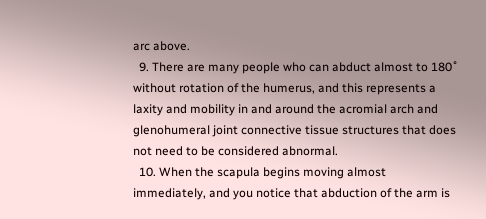arc above.
  9. There are many people who can abduct almost to 180˚ without rotation of the humerus, and this represents a laxity and mobility in and around the acromial arch and glenohumeral joint connective tissue structures that does not need to be considered abnormal.
  10. When the scapula begins moving almost immediately, and you notice that abduction of the arm is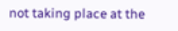not taking place at the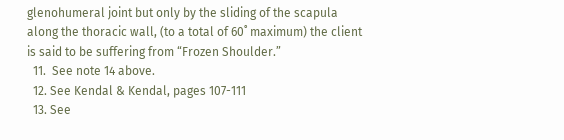glenohumeral joint but only by the sliding of the scapula along the thoracic wall, (to a total of 60˚ maximum) the client is said to be suffering from “Frozen Shoulder.”
  11.  See note 14 above.
  12. See Kendal & Kendal, pages 107-111
  13. See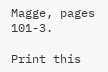Magge, pages 101-3.

Print this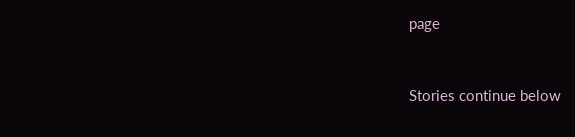page


Stories continue below